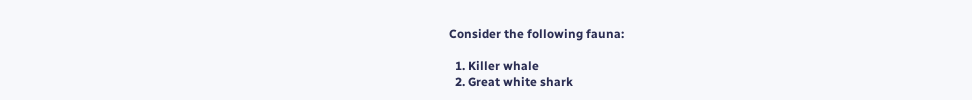Consider the following fauna:

  1. Killer whale
  2. Great white shark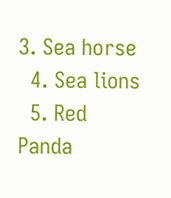3. Sea horse
  4. Sea lions
  5. Red Panda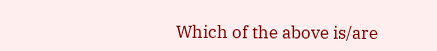Which of the above is/are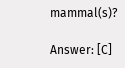mammal(s)?

Answer: [C]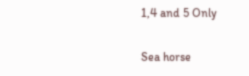1,4 and 5 Only

Sea horse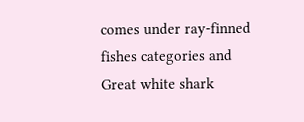comes under ray-finned fishes categories and Great white shark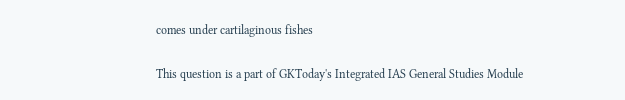comes under cartilaginous fishes

This question is a part of GKToday's Integrated IAS General Studies Module